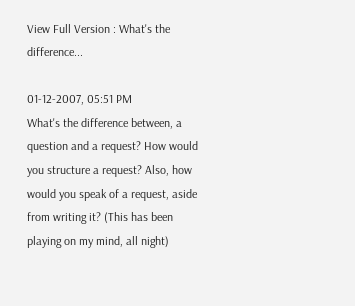View Full Version : What's the difference...

01-12-2007, 05:51 PM
What's the difference between, a question and a request? How would you structure a request? Also, how would you speak of a request, aside from writing it? (This has been playing on my mind, all night)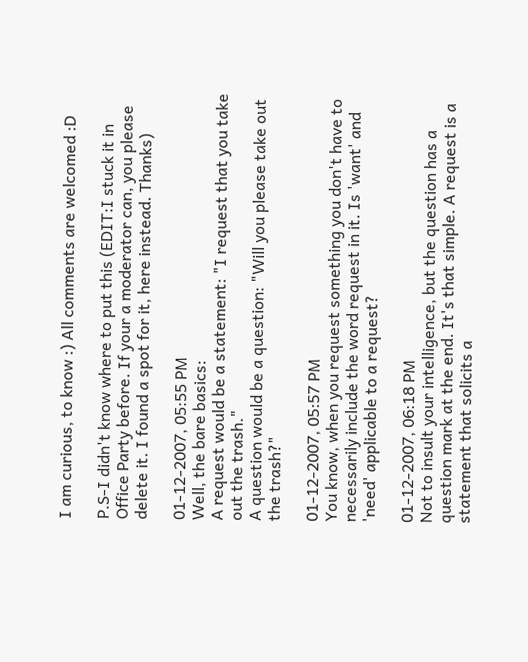I am curious, to know :) All comments are welcomed :D

P.S-I didn't know where to put this (EDIT:I stuck it in Office Party before. If your a moderator can, you please delete it. I found a spot for it, here instead. Thanks)

01-12-2007, 05:55 PM
Well, the bare basics:
A request would be a statement: "I request that you take out the trash."
A question would be a question: "Will you please take out the trash?"

01-12-2007, 05:57 PM
You know, when you request something you don't have to necessarily include the word request in it. Is 'want' and 'need' applicable to a request?

01-12-2007, 06:18 PM
Not to insult your intelligence, but the question has a question mark at the end. It's that simple. A request is a statement that solicits a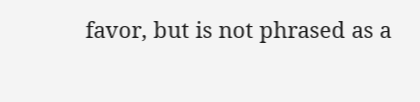favor, but is not phrased as a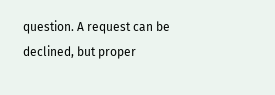question. A request can be declined, but proper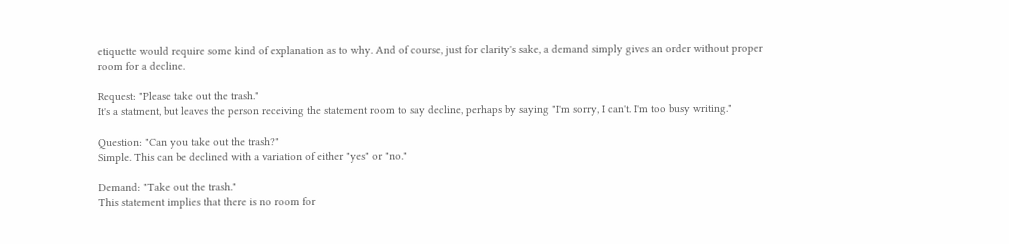etiquette would require some kind of explanation as to why. And of course, just for clarity's sake, a demand simply gives an order without proper room for a decline.

Request: "Please take out the trash."
It's a statment, but leaves the person receiving the statement room to say decline, perhaps by saying "I'm sorry, I can't. I'm too busy writing."

Question: "Can you take out the trash?"
Simple. This can be declined with a variation of either "yes" or "no."

Demand: "Take out the trash."
This statement implies that there is no room for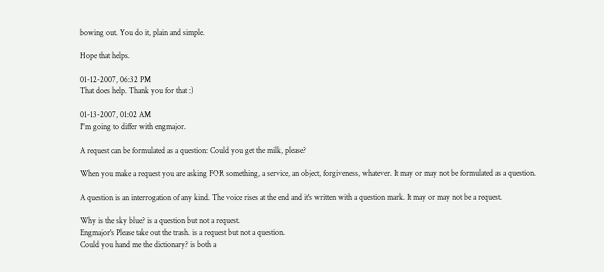bowing out. You do it, plain and simple.

Hope that helps.

01-12-2007, 06:32 PM
That does help. Thank you for that :)

01-13-2007, 01:02 AM
I"m going to differ with engmajor.

A request can be formulated as a question: Could you get the milk, please?

When you make a request you are asking FOR something, a service, an object, forgiveness, whatever. It may or may not be formulated as a question.

A question is an interrogation of any kind. The voice rises at the end and it's written with a question mark. It may or may not be a request.

Why is the sky blue? is a question but not a request.
Engmajor's Please take out the trash. is a request but not a question.
Could you hand me the dictionary? is both a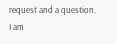request and a question.
I am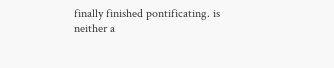finally finished pontificating. is neither a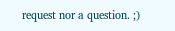request nor a question. ;)